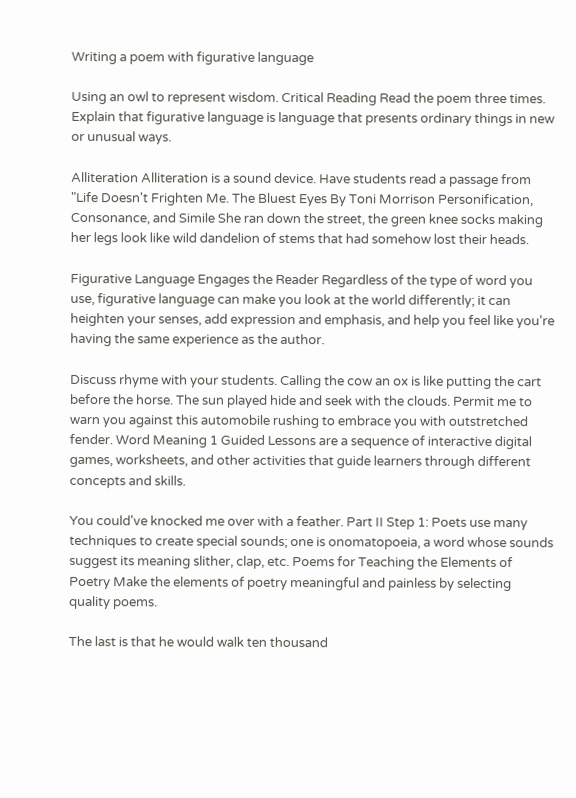Writing a poem with figurative language

Using an owl to represent wisdom. Critical Reading Read the poem three times. Explain that figurative language is language that presents ordinary things in new or unusual ways.

Alliteration Alliteration is a sound device. Have students read a passage from "Life Doesn't Frighten Me. The Bluest Eyes By Toni Morrison Personification, Consonance, and Simile She ran down the street, the green knee socks making her legs look like wild dandelion of stems that had somehow lost their heads.

Figurative Language Engages the Reader Regardless of the type of word you use, figurative language can make you look at the world differently; it can heighten your senses, add expression and emphasis, and help you feel like you're having the same experience as the author.

Discuss rhyme with your students. Calling the cow an ox is like putting the cart before the horse. The sun played hide and seek with the clouds. Permit me to warn you against this automobile rushing to embrace you with outstretched fender. Word Meaning 1 Guided Lessons are a sequence of interactive digital games, worksheets, and other activities that guide learners through different concepts and skills.

You could've knocked me over with a feather. Part II Step 1: Poets use many techniques to create special sounds; one is onomatopoeia, a word whose sounds suggest its meaning slither, clap, etc. Poems for Teaching the Elements of Poetry Make the elements of poetry meaningful and painless by selecting quality poems.

The last is that he would walk ten thousand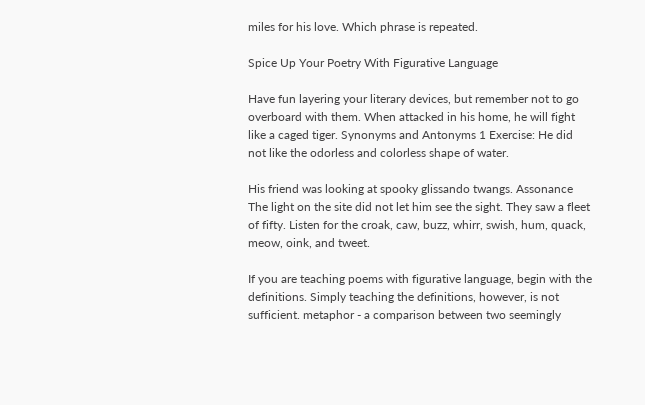miles for his love. Which phrase is repeated.

Spice Up Your Poetry With Figurative Language

Have fun layering your literary devices, but remember not to go overboard with them. When attacked in his home, he will fight like a caged tiger. Synonyms and Antonyms 1 Exercise: He did not like the odorless and colorless shape of water.

His friend was looking at spooky glissando twangs. Assonance The light on the site did not let him see the sight. They saw a fleet of fifty. Listen for the croak, caw, buzz, whirr, swish, hum, quack, meow, oink, and tweet.

If you are teaching poems with figurative language, begin with the definitions. Simply teaching the definitions, however, is not sufficient. metaphor - a comparison between two seemingly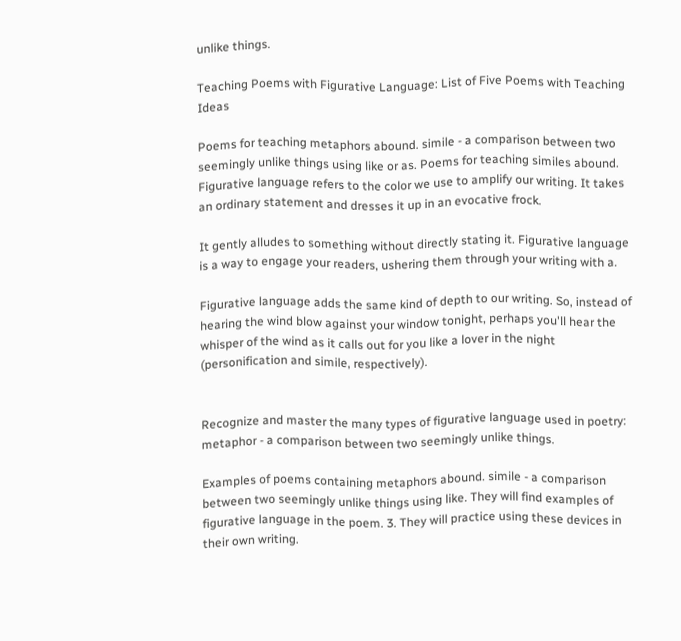unlike things.

Teaching Poems with Figurative Language: List of Five Poems with Teaching Ideas

Poems for teaching metaphors abound. simile - a comparison between two seemingly unlike things using like or as. Poems for teaching similes abound. Figurative language refers to the color we use to amplify our writing. It takes an ordinary statement and dresses it up in an evocative frock.

It gently alludes to something without directly stating it. Figurative language is a way to engage your readers, ushering them through your writing with a.

Figurative language adds the same kind of depth to our writing. So, instead of hearing the wind blow against your window tonight, perhaps you'll hear the whisper of the wind as it calls out for you like a lover in the night (personification and simile, respectively).


Recognize and master the many types of figurative language used in poetry: metaphor - a comparison between two seemingly unlike things.

Examples of poems containing metaphors abound. simile - a comparison between two seemingly unlike things using like. They will find examples of figurative language in the poem. 3. They will practice using these devices in their own writing.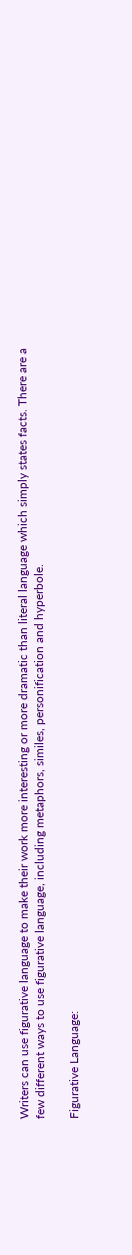Writers can use figurative language to make their work more interesting or more dramatic than literal language which simply states facts. There are a few different ways to use figurative language, including metaphors, similes, personification and hyperbole.

Figurative Language: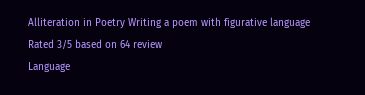Alliteration in Poetry Writing a poem with figurative language
Rated 3/5 based on 64 review
Language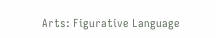Arts: Figurative Language